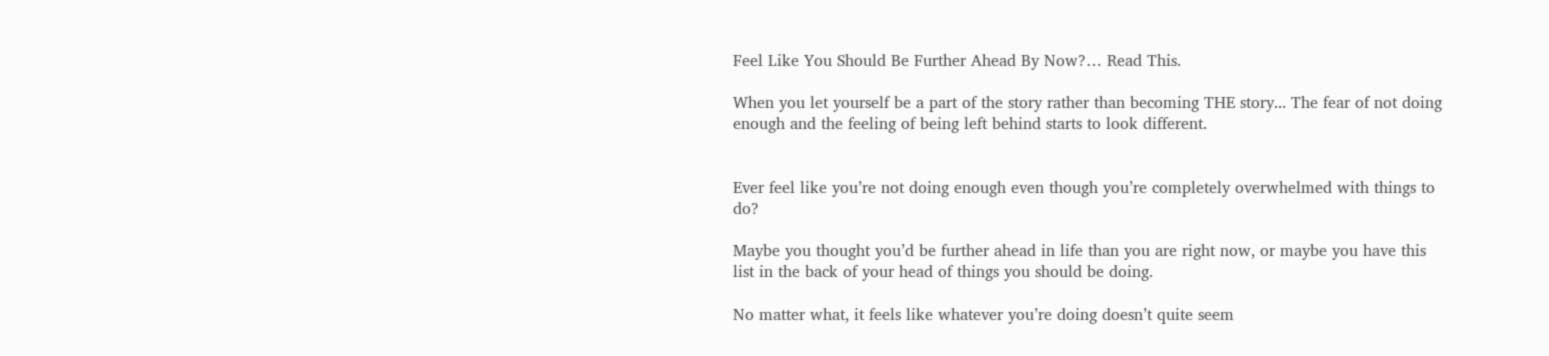Feel Like You Should Be Further Ahead By Now?… Read This.

When you let yourself be a part of the story rather than becoming THE story... The fear of not doing enough and the feeling of being left behind starts to look different.


Ever feel like you’re not doing enough even though you’re completely overwhelmed with things to do?

Maybe you thought you’d be further ahead in life than you are right now, or maybe you have this list in the back of your head of things you should be doing.

No matter what, it feels like whatever you’re doing doesn’t quite seem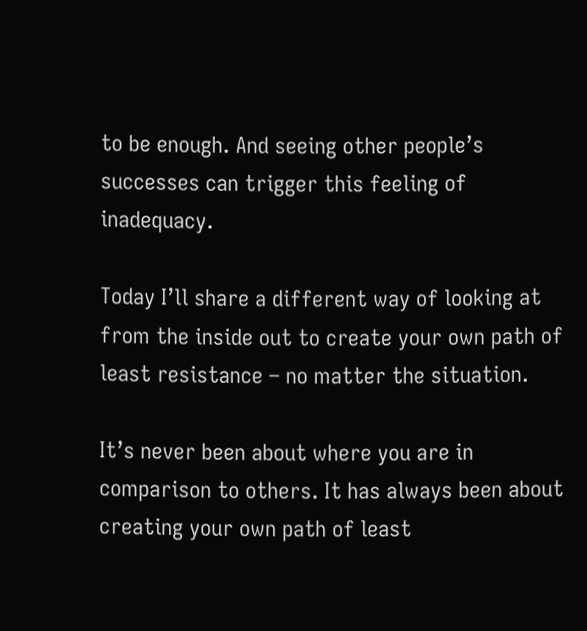to be enough. And seeing other people’s successes can trigger this feeling of inadequacy.

Today I’ll share a different way of looking at from the inside out to create your own path of least resistance – no matter the situation.

It’s never been about where you are in comparison to others. It has always been about creating your own path of least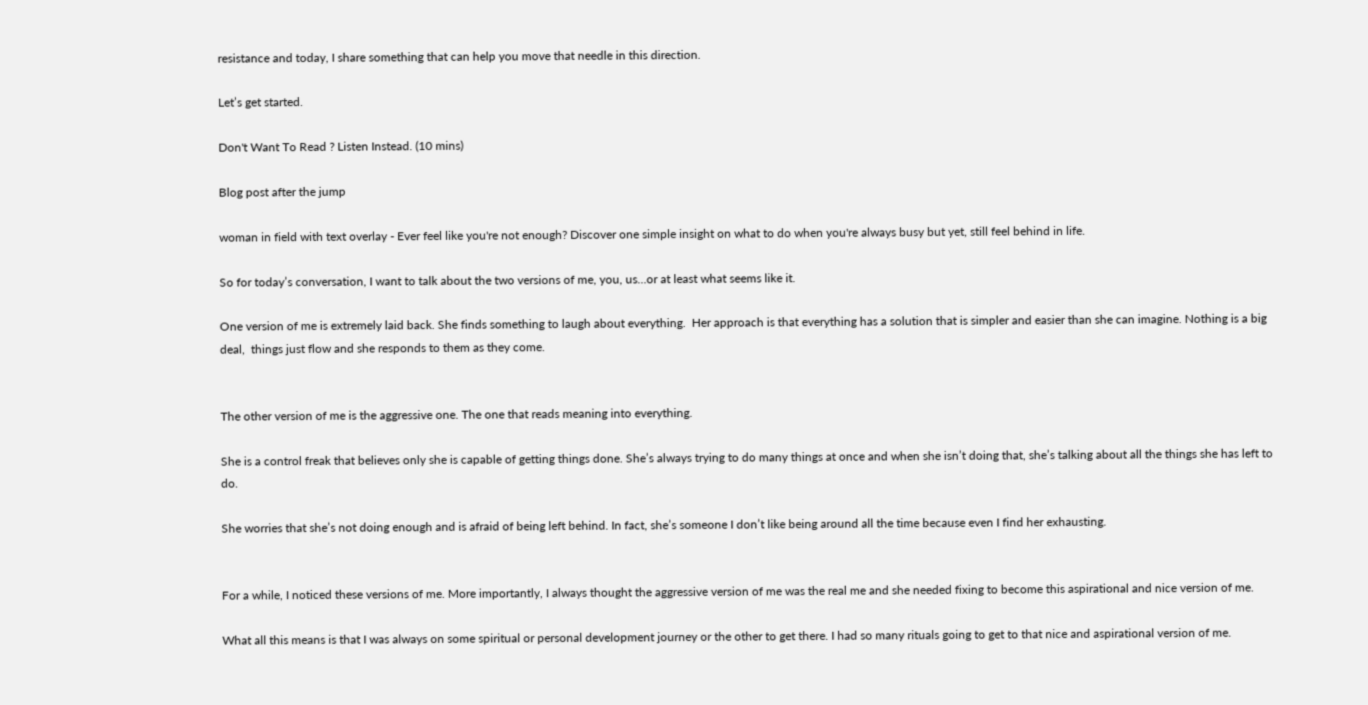resistance and today, I share something that can help you move that needle in this direction.

Let’s get started.

Don't Want To Read ? Listen Instead. (10 mins)

Blog post after the jump

woman in field with text overlay - Ever feel like you're not enough? Discover one simple insight on what to do when you're always busy but yet, still feel behind in life.

So for today’s conversation, I want to talk about the two versions of me, you, us…or at least what seems like it.

One version of me is extremely laid back. She finds something to laugh about everything.  Her approach is that everything has a solution that is simpler and easier than she can imagine. Nothing is a big deal,  things just flow and she responds to them as they come.


The other version of me is the aggressive one. The one that reads meaning into everything.

She is a control freak that believes only she is capable of getting things done. She’s always trying to do many things at once and when she isn’t doing that, she’s talking about all the things she has left to do.

She worries that she’s not doing enough and is afraid of being left behind. In fact, she’s someone I don’t like being around all the time because even I find her exhausting.


For a while, I noticed these versions of me. More importantly, I always thought the aggressive version of me was the real me and she needed fixing to become this aspirational and nice version of me.

What all this means is that I was always on some spiritual or personal development journey or the other to get there. I had so many rituals going to get to that nice and aspirational version of me.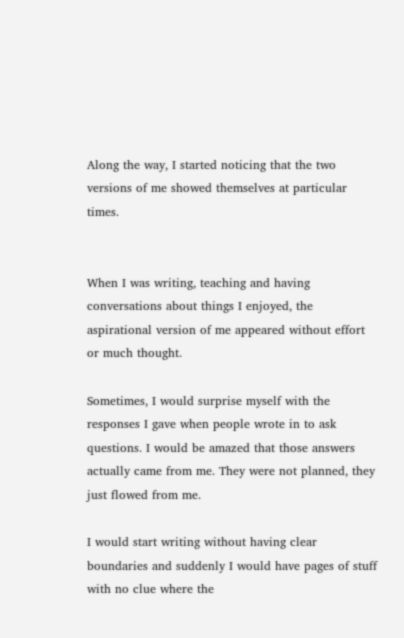Along the way, I started noticing that the two versions of me showed themselves at particular times.


When I was writing, teaching and having conversations about things I enjoyed, the aspirational version of me appeared without effort or much thought.

Sometimes, I would surprise myself with the responses I gave when people wrote in to ask questions. I would be amazed that those answers actually came from me. They were not planned, they just flowed from me.

I would start writing without having clear boundaries and suddenly I would have pages of stuff with no clue where the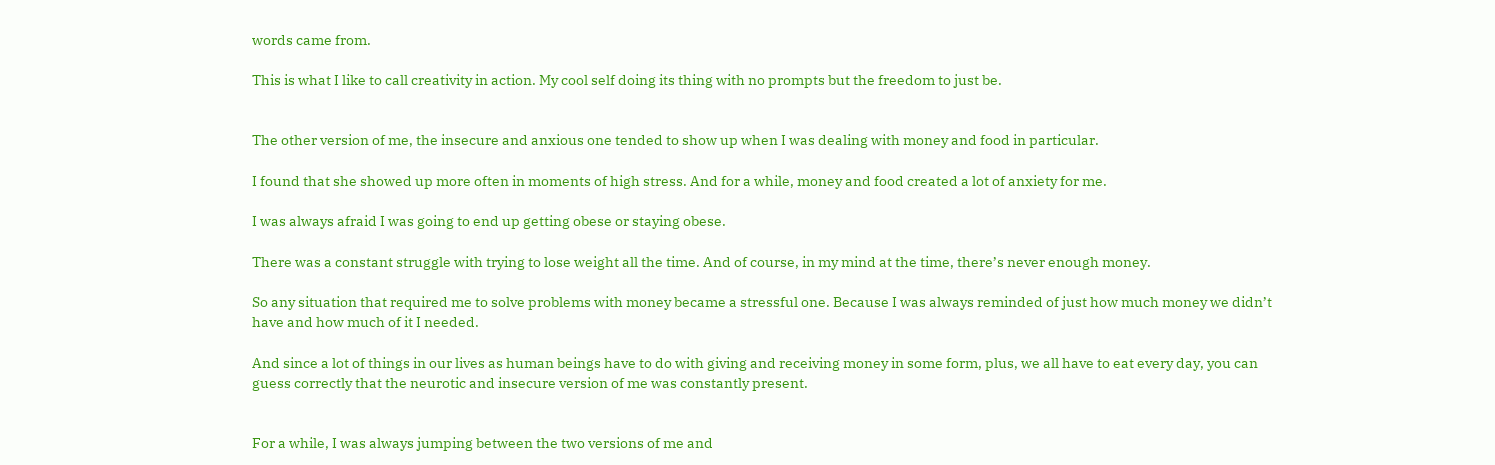words came from.

This is what I like to call creativity in action. My cool self doing its thing with no prompts but the freedom to just be.


The other version of me, the insecure and anxious one tended to show up when I was dealing with money and food in particular.

I found that she showed up more often in moments of high stress. And for a while, money and food created a lot of anxiety for me.

I was always afraid I was going to end up getting obese or staying obese.

There was a constant struggle with trying to lose weight all the time. And of course, in my mind at the time, there’s never enough money.

So any situation that required me to solve problems with money became a stressful one. Because I was always reminded of just how much money we didn’t have and how much of it I needed.

And since a lot of things in our lives as human beings have to do with giving and receiving money in some form, plus, we all have to eat every day, you can guess correctly that the neurotic and insecure version of me was constantly present.


For a while, I was always jumping between the two versions of me and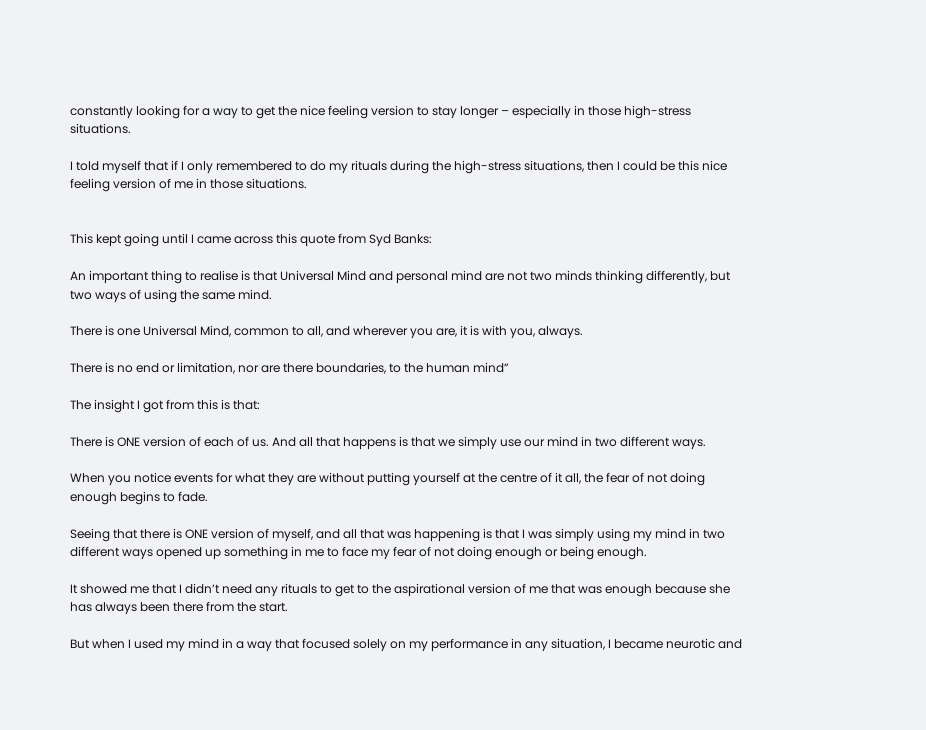constantly looking for a way to get the nice feeling version to stay longer – especially in those high-stress situations.

I told myself that if I only remembered to do my rituals during the high-stress situations, then I could be this nice feeling version of me in those situations.


This kept going until I came across this quote from Syd Banks:

An important thing to realise is that Universal Mind and personal mind are not two minds thinking differently, but two ways of using the same mind.

There is one Universal Mind, common to all, and wherever you are, it is with you, always.

There is no end or limitation, nor are there boundaries, to the human mind”

The insight I got from this is that:

There is ONE version of each of us. And all that happens is that we simply use our mind in two different ways.

When you notice events for what they are without putting yourself at the centre of it all, the fear of not doing enough begins to fade.

Seeing that there is ONE version of myself, and all that was happening is that I was simply using my mind in two different ways opened up something in me to face my fear of not doing enough or being enough.

It showed me that I didn’t need any rituals to get to the aspirational version of me that was enough because she has always been there from the start.

But when I used my mind in a way that focused solely on my performance in any situation, I became neurotic and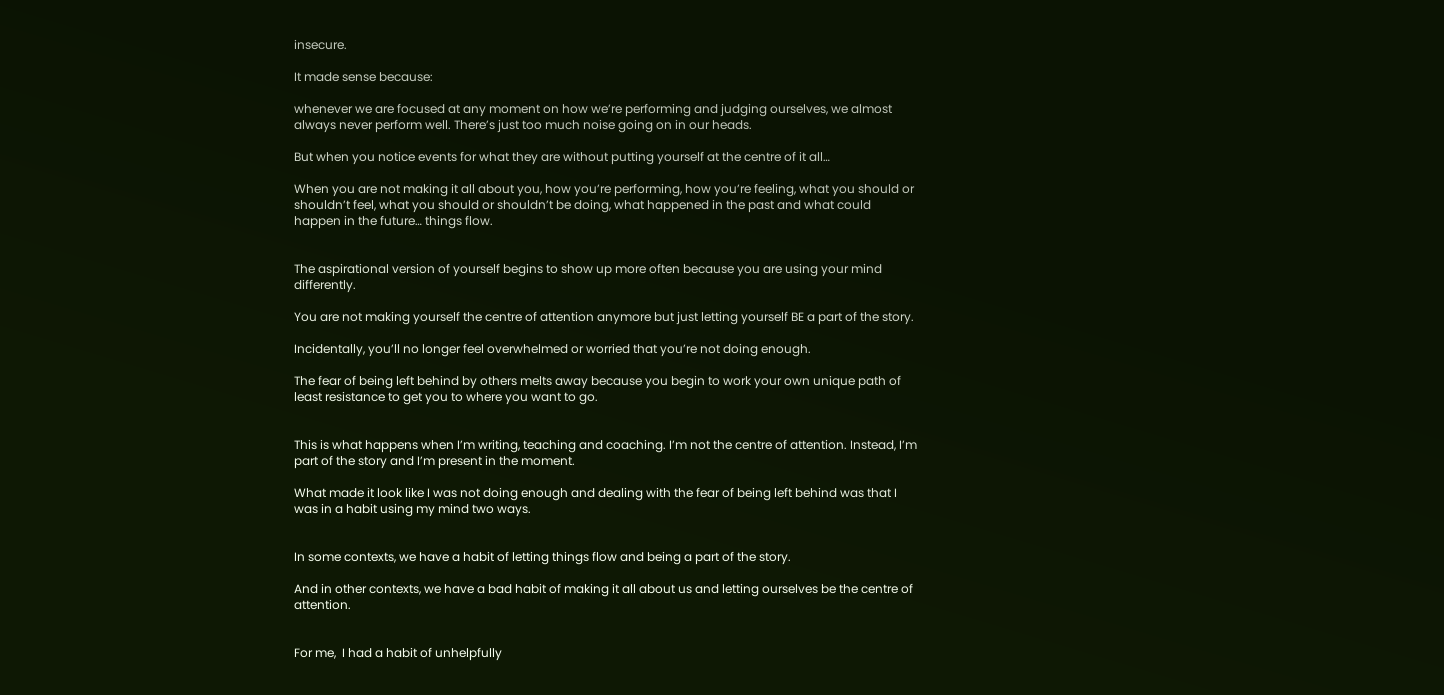insecure.

It made sense because:

whenever we are focused at any moment on how we’re performing and judging ourselves, we almost always never perform well. There’s just too much noise going on in our heads.

But when you notice events for what they are without putting yourself at the centre of it all…

When you are not making it all about you, how you’re performing, how you’re feeling, what you should or shouldn’t feel, what you should or shouldn’t be doing, what happened in the past and what could happen in the future… things flow.


The aspirational version of yourself begins to show up more often because you are using your mind differently.

You are not making yourself the centre of attention anymore but just letting yourself BE a part of the story.

Incidentally, you’ll no longer feel overwhelmed or worried that you’re not doing enough.

The fear of being left behind by others melts away because you begin to work your own unique path of least resistance to get you to where you want to go.


This is what happens when I’m writing, teaching and coaching. I’m not the centre of attention. Instead, I’m part of the story and I’m present in the moment.

What made it look like I was not doing enough and dealing with the fear of being left behind was that I was in a habit using my mind two ways.


In some contexts, we have a habit of letting things flow and being a part of the story.

And in other contexts, we have a bad habit of making it all about us and letting ourselves be the centre of attention.


For me,  I had a habit of unhelpfully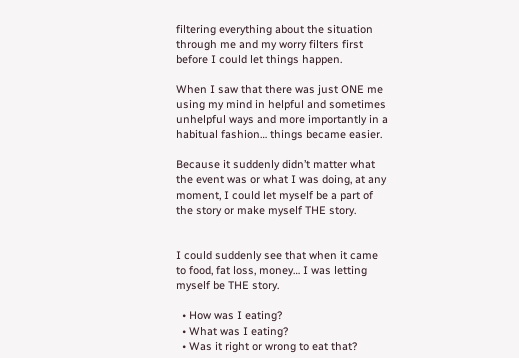filtering everything about the situation through me and my worry filters first before I could let things happen.

When I saw that there was just ONE me using my mind in helpful and sometimes unhelpful ways and more importantly in a habitual fashion… things became easier.

Because it suddenly didn’t matter what the event was or what I was doing, at any moment, I could let myself be a part of the story or make myself THE story.


I could suddenly see that when it came to food, fat loss, money… I was letting myself be THE story.

  • How was I eating?
  • What was I eating?
  • Was it right or wrong to eat that?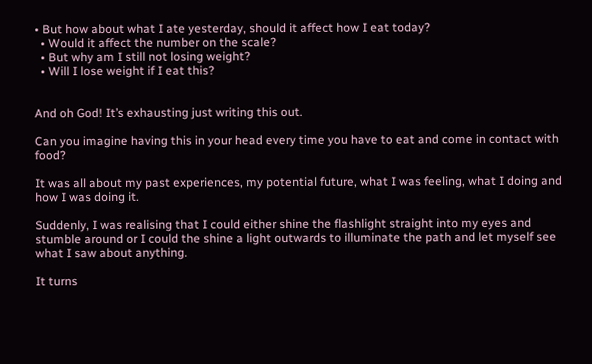• But how about what I ate yesterday, should it affect how I eat today?
  • Would it affect the number on the scale?
  • But why am I still not losing weight?
  • Will I lose weight if I eat this?


And oh God! It’s exhausting just writing this out.

Can you imagine having this in your head every time you have to eat and come in contact with food?

It was all about my past experiences, my potential future, what I was feeling, what I doing and how I was doing it.

Suddenly, I was realising that I could either shine the flashlight straight into my eyes and stumble around or I could the shine a light outwards to illuminate the path and let myself see what I saw about anything.

It turns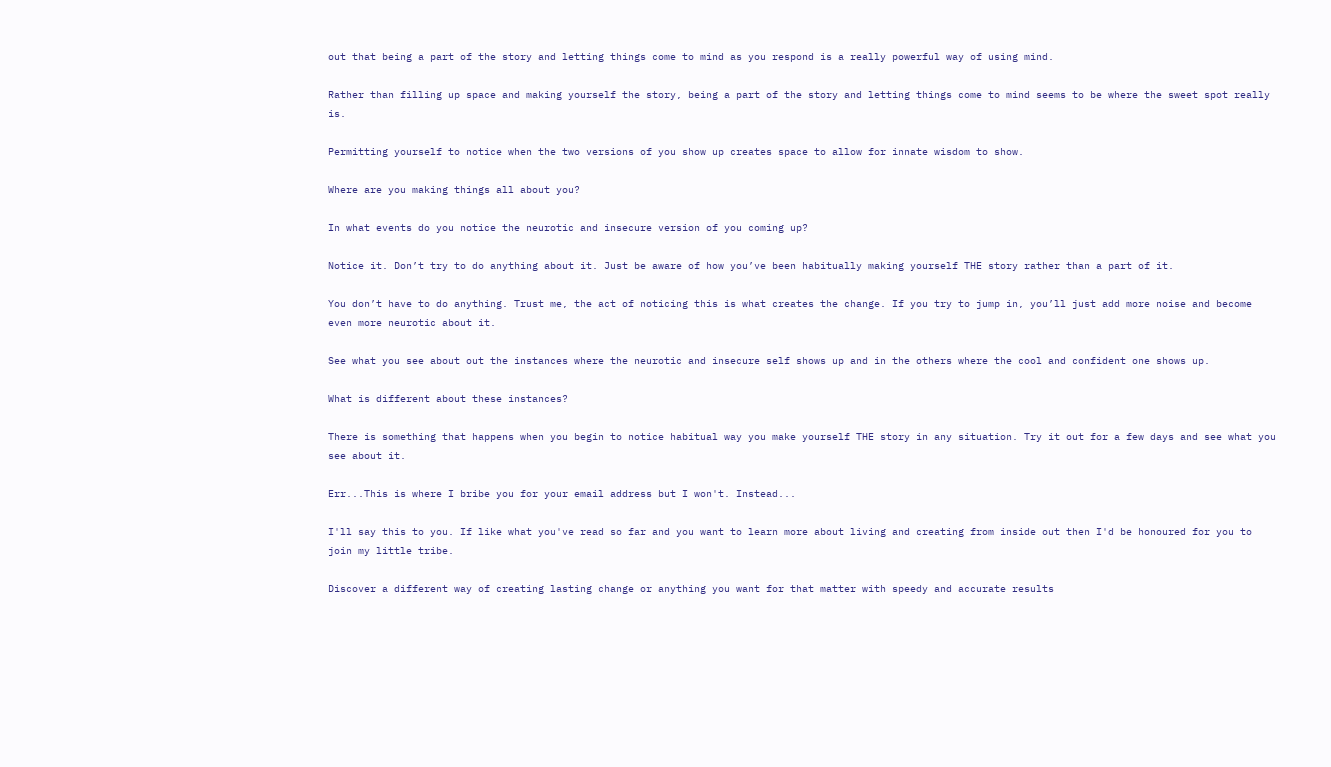out that being a part of the story and letting things come to mind as you respond is a really powerful way of using mind.

Rather than filling up space and making yourself the story, being a part of the story and letting things come to mind seems to be where the sweet spot really is.

Permitting yourself to notice when the two versions of you show up creates space to allow for innate wisdom to show.

Where are you making things all about you?

In what events do you notice the neurotic and insecure version of you coming up?

Notice it. Don’t try to do anything about it. Just be aware of how you’ve been habitually making yourself THE story rather than a part of it.

You don’t have to do anything. Trust me, the act of noticing this is what creates the change. If you try to jump in, you’ll just add more noise and become even more neurotic about it.

See what you see about out the instances where the neurotic and insecure self shows up and in the others where the cool and confident one shows up.

What is different about these instances?

There is something that happens when you begin to notice habitual way you make yourself THE story in any situation. Try it out for a few days and see what you see about it.

Err...This is where I bribe you for your email address but I won't. Instead...

I'll say this to you. If like what you've read so far and you want to learn more about living and creating from inside out then I'd be honoured for you to join my little tribe.

Discover a different way of creating lasting change or anything you want for that matter with speedy and accurate results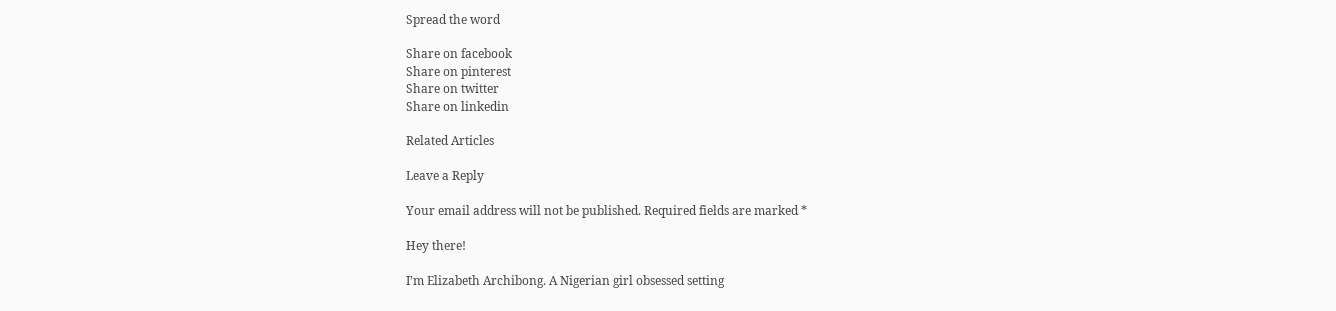Spread the word

Share on facebook
Share on pinterest
Share on twitter
Share on linkedin

Related Articles

Leave a Reply

Your email address will not be published. Required fields are marked *

Hey there!

I’m Elizabeth Archibong. A Nigerian girl obsessed setting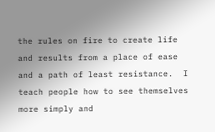the rules on fire to create life and results from a place of ease and a path of least resistance.  I teach people how to see themselves more simply and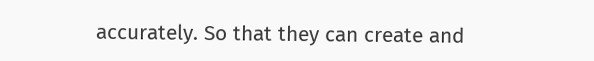accurately. So that they can create and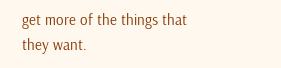get more of the things that they want.